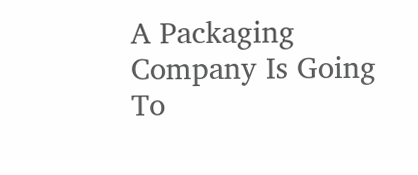A Packaging Company Is Going To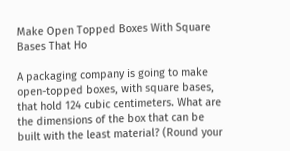Make Open Topped Boxes With Square Bases That Ho

A packaging company is going to make open-topped boxes, with square bases, that hold 124 cubic centimeters. What are the dimensions of the box that can be built with the least material? (Round your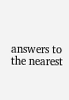answers to the nearest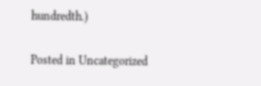hundredth.)

Posted in Uncategorized